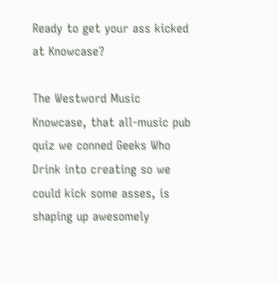Ready to get your ass kicked at Knowcase?

The Westword Music Knowcase, that all-music pub quiz we conned Geeks Who Drink into creating so we could kick some asses, is shaping up awesomely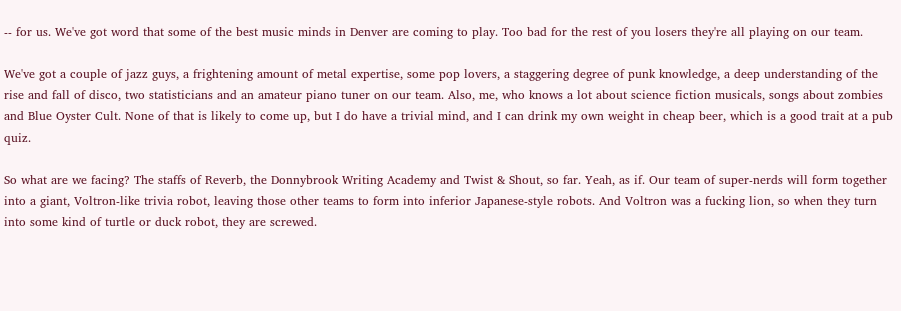-- for us. We've got word that some of the best music minds in Denver are coming to play. Too bad for the rest of you losers they're all playing on our team.

We've got a couple of jazz guys, a frightening amount of metal expertise, some pop lovers, a staggering degree of punk knowledge, a deep understanding of the rise and fall of disco, two statisticians and an amateur piano tuner on our team. Also, me, who knows a lot about science fiction musicals, songs about zombies and Blue Oyster Cult. None of that is likely to come up, but I do have a trivial mind, and I can drink my own weight in cheap beer, which is a good trait at a pub quiz.

So what are we facing? The staffs of Reverb, the Donnybrook Writing Academy and Twist & Shout, so far. Yeah, as if. Our team of super-nerds will form together into a giant, Voltron-like trivia robot, leaving those other teams to form into inferior Japanese-style robots. And Voltron was a fucking lion, so when they turn into some kind of turtle or duck robot, they are screwed.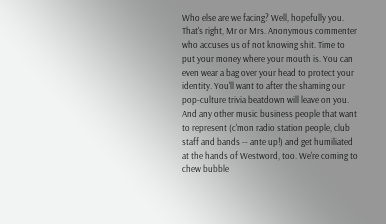Who else are we facing? Well, hopefully you. That's right, Mr or Mrs. Anonymous commenter who accuses us of not knowing shit. Time to put your money where your mouth is. You can even wear a bag over your head to protect your identity. You'll want to after the shaming our pop-culture trivia beatdown will leave on you. And any other music business people that want to represent (c'mon radio station people, club staff and bands -- ante up!) and get humiliated at the hands of Westword, too. We're coming to chew bubble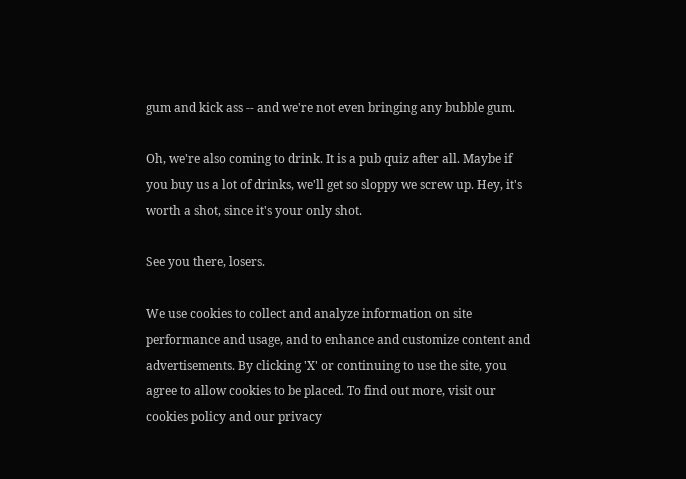gum and kick ass -- and we're not even bringing any bubble gum.

Oh, we're also coming to drink. It is a pub quiz after all. Maybe if you buy us a lot of drinks, we'll get so sloppy we screw up. Hey, it's worth a shot, since it's your only shot.

See you there, losers.

We use cookies to collect and analyze information on site performance and usage, and to enhance and customize content and advertisements. By clicking 'X' or continuing to use the site, you agree to allow cookies to be placed. To find out more, visit our cookies policy and our privacy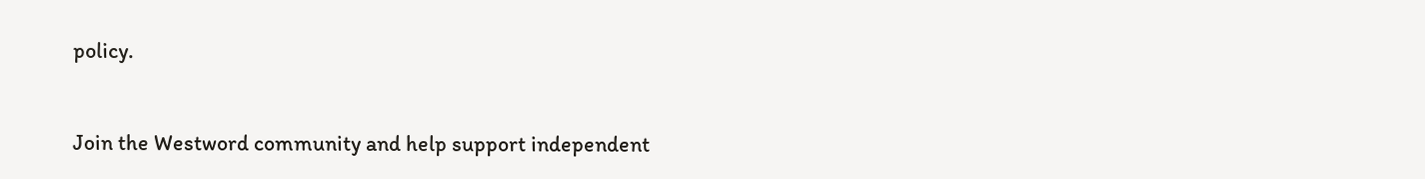policy.


Join the Westword community and help support independent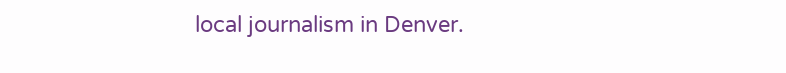local journalism in Denver.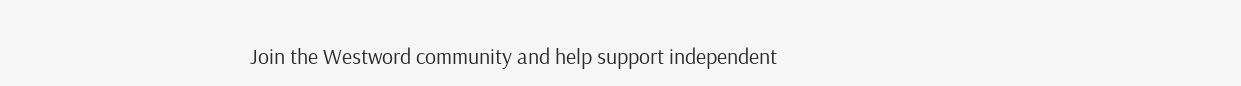Join the Westword community and help support independent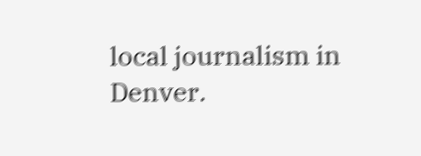local journalism in Denver.